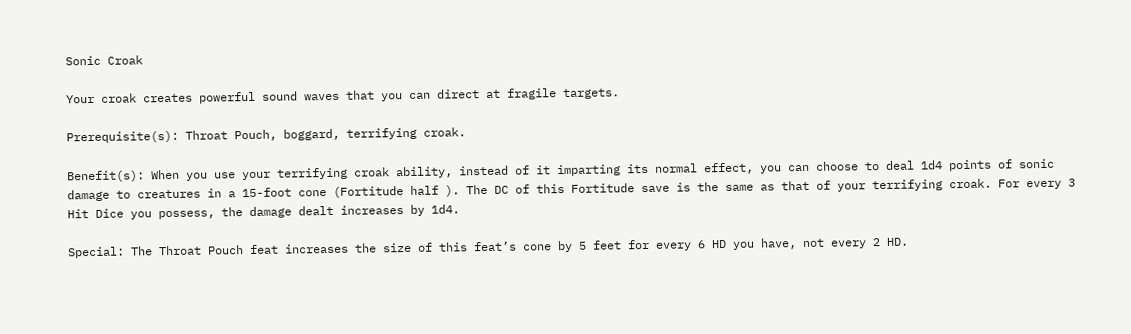Sonic Croak

Your croak creates powerful sound waves that you can direct at fragile targets.

Prerequisite(s): Throat Pouch, boggard, terrifying croak.

Benefit(s): When you use your terrifying croak ability, instead of it imparting its normal effect, you can choose to deal 1d4 points of sonic damage to creatures in a 15-foot cone (Fortitude half ). The DC of this Fortitude save is the same as that of your terrifying croak. For every 3 Hit Dice you possess, the damage dealt increases by 1d4.

Special: The Throat Pouch feat increases the size of this feat’s cone by 5 feet for every 6 HD you have, not every 2 HD.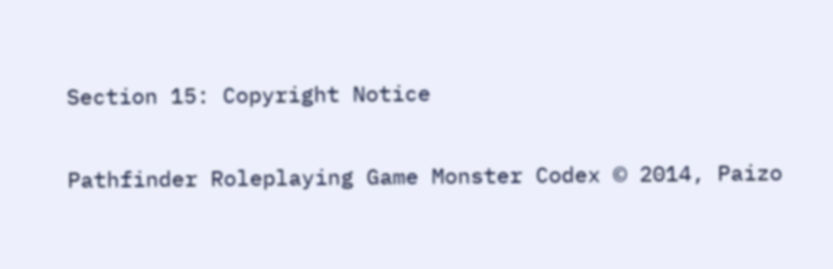Section 15: Copyright Notice

Pathfinder Roleplaying Game Monster Codex © 2014, Paizo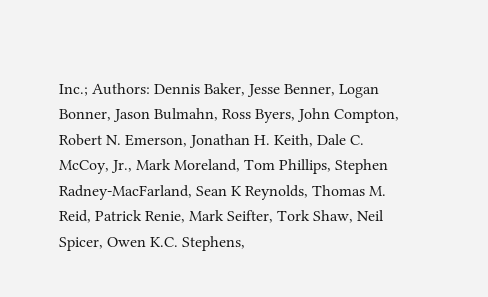Inc.; Authors: Dennis Baker, Jesse Benner, Logan Bonner, Jason Bulmahn, Ross Byers, John Compton, Robert N. Emerson, Jonathan H. Keith, Dale C. McCoy, Jr., Mark Moreland, Tom Phillips, Stephen Radney-MacFarland, Sean K Reynolds, Thomas M. Reid, Patrick Renie, Mark Seifter, Tork Shaw, Neil Spicer, Owen K.C. Stephens,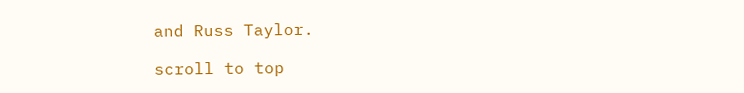and Russ Taylor.

scroll to top